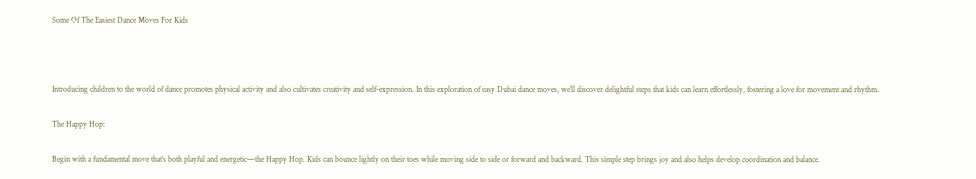Some Of The Easiest Dance Moves For Kids



Introducing children to the world of dance promotes physical activity and also cultivates creativity and self-expression. In this exploration of easy Dubai dance moves, we’ll discover delightful steps that kids can learn effortlessly, fostering a love for movement and rhythm.

The Happy Hop:

Begin with a fundamental move that’s both playful and energetic—the Happy Hop. Kids can bounce lightly on their toes while moving side to side or forward and backward. This simple step brings joy and also helps develop coordination and balance.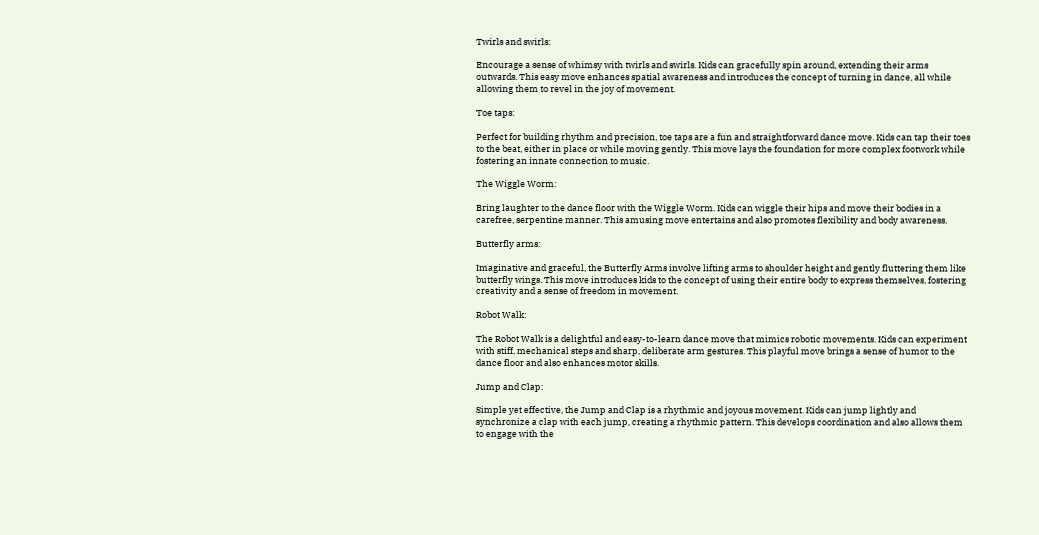Twirls and swirls:

Encourage a sense of whimsy with twirls and swirls. Kids can gracefully spin around, extending their arms outwards. This easy move enhances spatial awareness and introduces the concept of turning in dance, all while allowing them to revel in the joy of movement.

Toe taps:

Perfect for building rhythm and precision, toe taps are a fun and straightforward dance move. Kids can tap their toes to the beat, either in place or while moving gently. This move lays the foundation for more complex footwork while fostering an innate connection to music.

The Wiggle Worm:

Bring laughter to the dance floor with the Wiggle Worm. Kids can wiggle their hips and move their bodies in a carefree, serpentine manner. This amusing move entertains and also promotes flexibility and body awareness.

Butterfly arms:

Imaginative and graceful, the Butterfly Arms involve lifting arms to shoulder height and gently fluttering them like butterfly wings. This move introduces kids to the concept of using their entire body to express themselves, fostering creativity and a sense of freedom in movement.

Robot Walk:

The Robot Walk is a delightful and easy-to-learn dance move that mimics robotic movements. Kids can experiment with stiff, mechanical steps and sharp, deliberate arm gestures. This playful move brings a sense of humor to the dance floor and also enhances motor skills.

Jump and Clap:

Simple yet effective, the Jump and Clap is a rhythmic and joyous movement. Kids can jump lightly and synchronize a clap with each jump, creating a rhythmic pattern. This develops coordination and also allows them to engage with the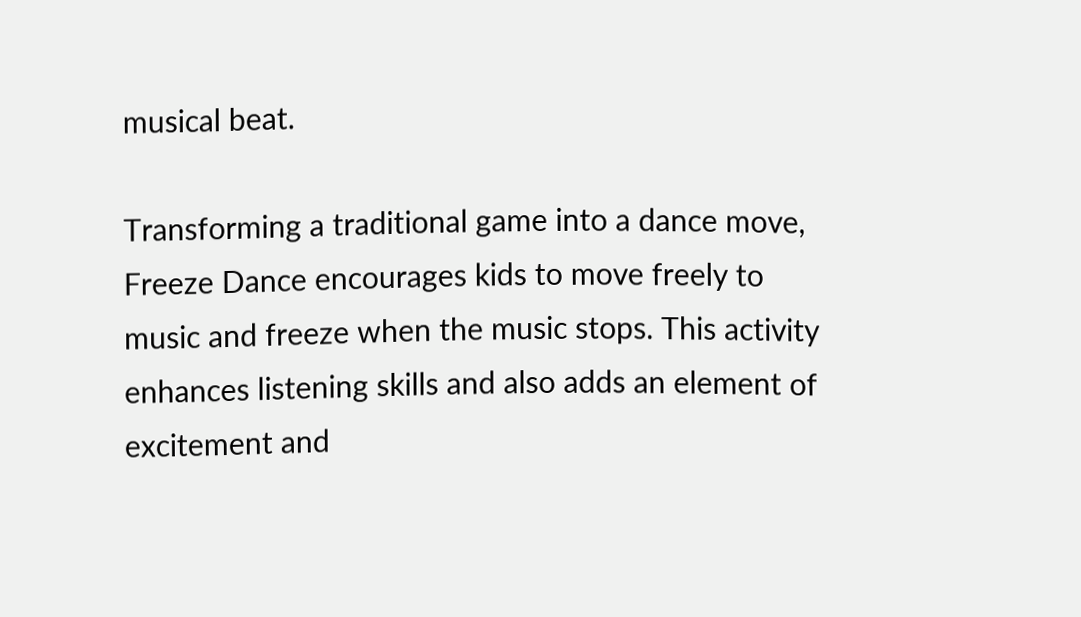musical beat.

Transforming a traditional game into a dance move, Freeze Dance encourages kids to move freely to music and freeze when the music stops. This activity enhances listening skills and also adds an element of excitement and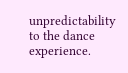unpredictability to the dance experience.